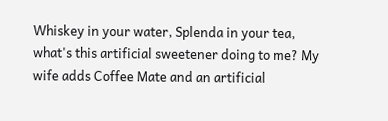Whiskey in your water, Splenda in your tea, what's this artificial sweetener doing to me? My wife adds Coffee Mate and an artificial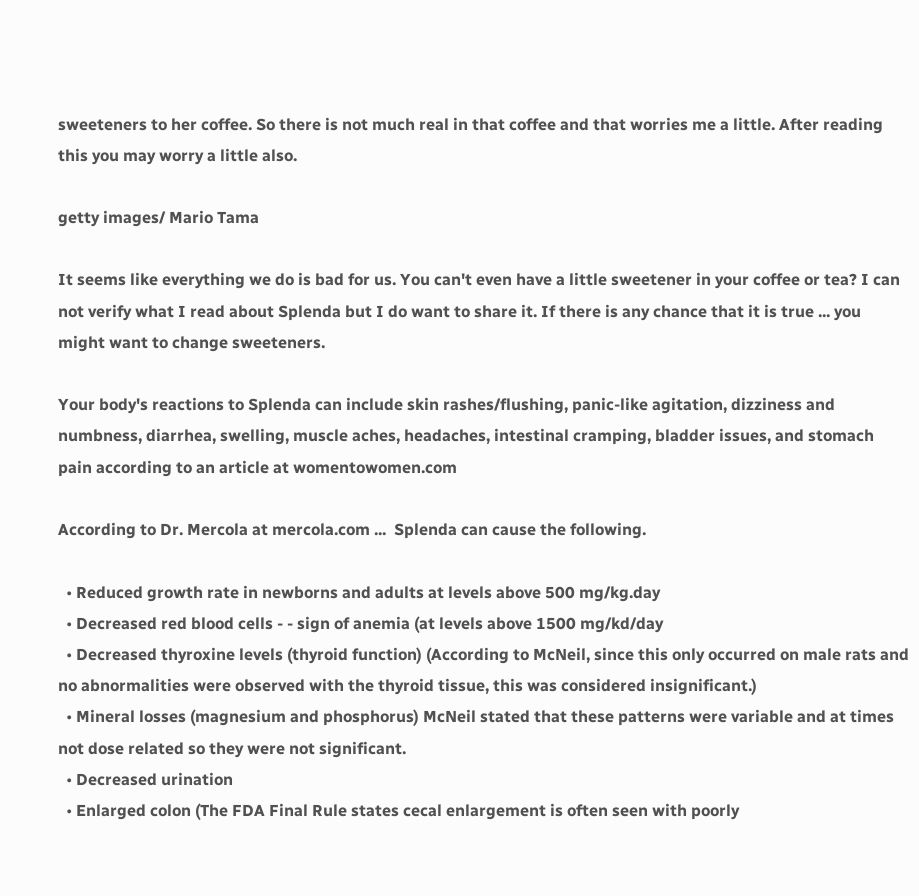sweeteners to her coffee. So there is not much real in that coffee and that worries me a little. After reading this you may worry a little also.

getty images/ Mario Tama

It seems like everything we do is bad for us. You can't even have a little sweetener in your coffee or tea? I can not verify what I read about Splenda but I do want to share it. If there is any chance that it is true ... you might want to change sweeteners.

Your body's reactions to Splenda can include skin rashes/flushing, panic-like agitation, dizziness and numbness, diarrhea, swelling, muscle aches, headaches, intestinal cramping, bladder issues, and stomach pain according to an article at womentowomen.com

According to Dr. Mercola at mercola.com ...  Splenda can cause the following.

  • Reduced growth rate in newborns and adults at levels above 500 mg/kg.day
  • Decreased red blood cells - - sign of anemia (at levels above 1500 mg/kd/day
  • Decreased thyroxine levels (thyroid function) (According to McNeil, since this only occurred on male rats and no abnormalities were observed with the thyroid tissue, this was considered insignificant.)
  • Mineral losses (magnesium and phosphorus) McNeil stated that these patterns were variable and at times not dose related so they were not significant.
  • Decreased urination
  • Enlarged colon (The FDA Final Rule states cecal enlargement is often seen with poorly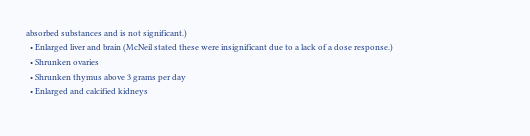absorbed substances and is not significant.)
  • Enlarged liver and brain (McNeil stated these were insignificant due to a lack of a dose response.)
  • Shrunken ovaries
  • Shrunken thymus above 3 grams per day
  • Enlarged and calcified kidneys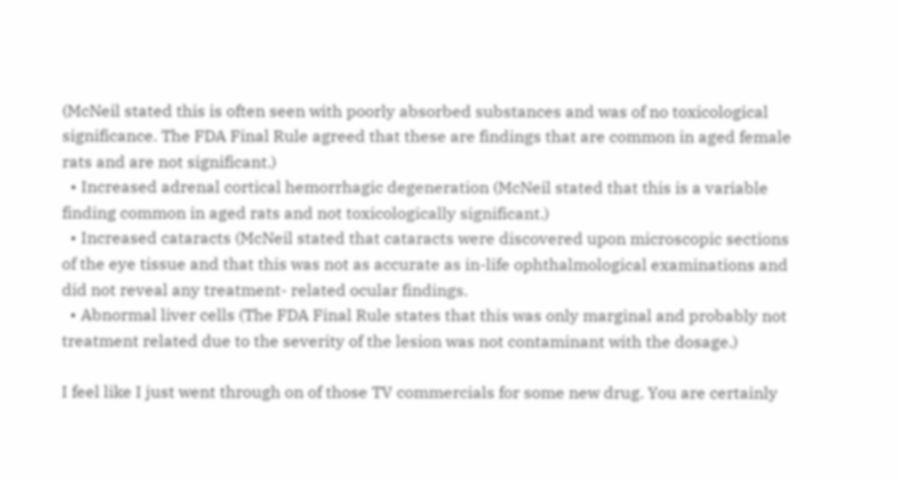(McNeil stated this is often seen with poorly absorbed substances and was of no toxicological significance. The FDA Final Rule agreed that these are findings that are common in aged female rats and are not significant.)
  • Increased adrenal cortical hemorrhagic degeneration (McNeil stated that this is a variable finding common in aged rats and not toxicologically significant.)
  • Increased cataracts (McNeil stated that cataracts were discovered upon microscopic sections of the eye tissue and that this was not as accurate as in-life ophthalmological examinations and did not reveal any treatment- related ocular findings.
  • Abnormal liver cells (The FDA Final Rule states that this was only marginal and probably not treatment related due to the severity of the lesion was not contaminant with the dosage.)

I feel like I just went through on of those TV commercials for some new drug. You are certainly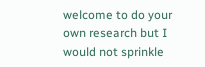welcome to do your own research but I would not sprinkle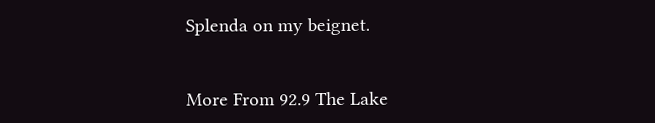Splenda on my beignet.


More From 92.9 The Lake